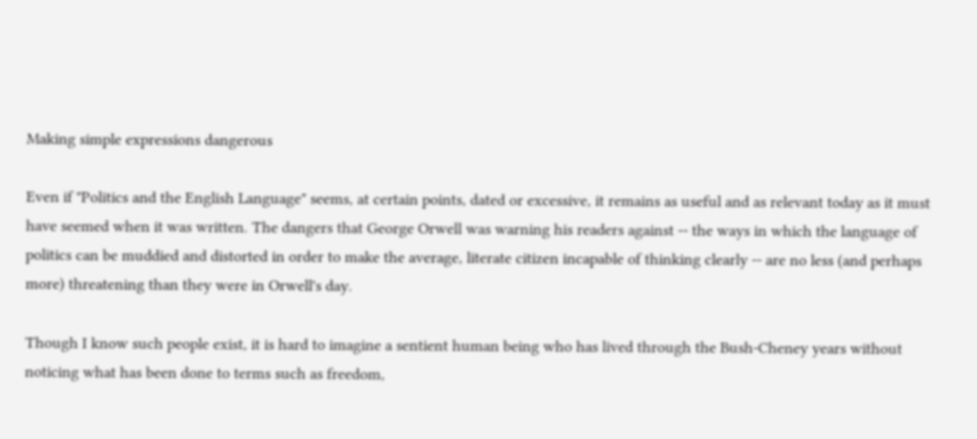Making simple expressions dangerous

Even if "Politics and the English Language" seems, at certain points, dated or excessive, it remains as useful and as relevant today as it must have seemed when it was written. The dangers that George Orwell was warning his readers against -- the ways in which the language of politics can be muddied and distorted in order to make the average, literate citizen incapable of thinking clearly -- are no less (and perhaps more) threatening than they were in Orwell's day.

Though I know such people exist, it is hard to imagine a sentient human being who has lived through the Bush-Cheney years without noticing what has been done to terms such as freedom,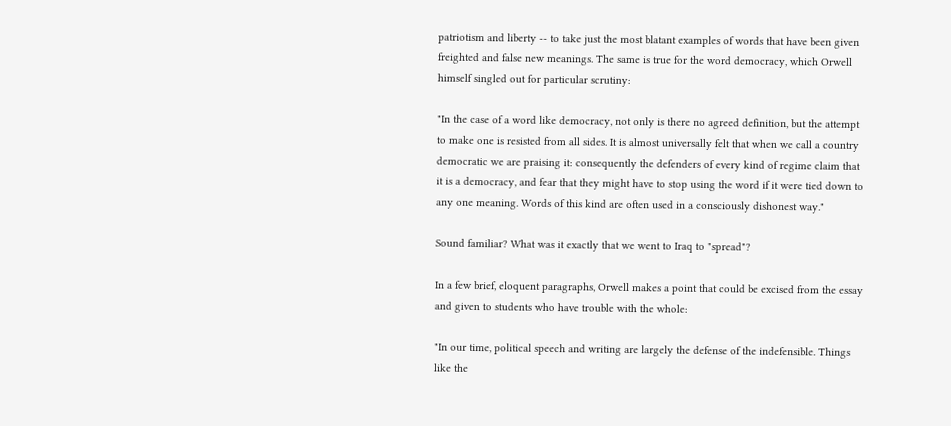patriotism and liberty -- to take just the most blatant examples of words that have been given freighted and false new meanings. The same is true for the word democracy, which Orwell himself singled out for particular scrutiny:

"In the case of a word like democracy, not only is there no agreed definition, but the attempt to make one is resisted from all sides. It is almost universally felt that when we call a country democratic we are praising it: consequently the defenders of every kind of regime claim that it is a democracy, and fear that they might have to stop using the word if it were tied down to any one meaning. Words of this kind are often used in a consciously dishonest way."

Sound familiar? What was it exactly that we went to Iraq to "spread"?

In a few brief, eloquent paragraphs, Orwell makes a point that could be excised from the essay and given to students who have trouble with the whole:

"In our time, political speech and writing are largely the defense of the indefensible. Things like the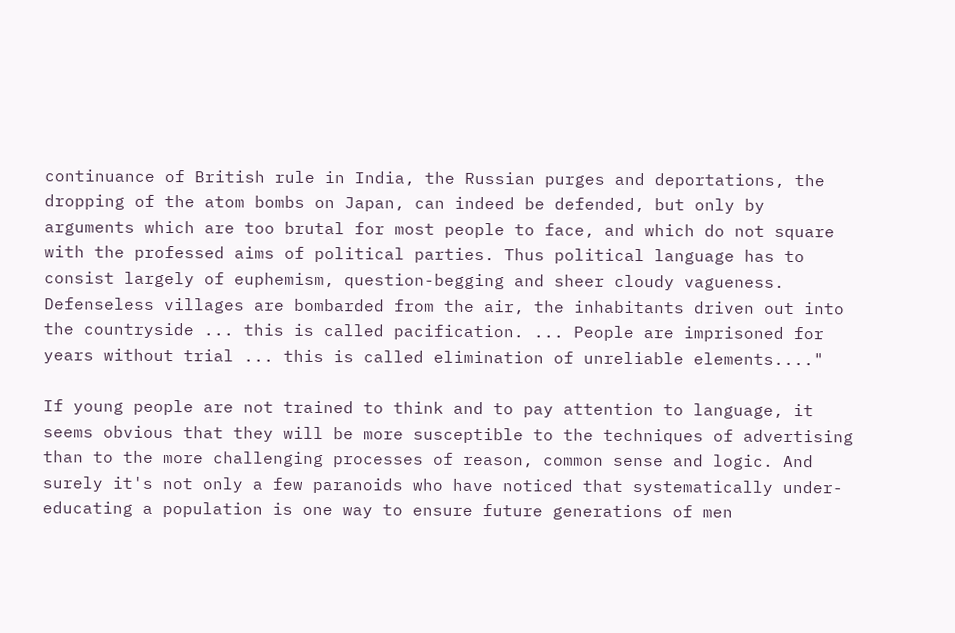continuance of British rule in India, the Russian purges and deportations, the dropping of the atom bombs on Japan, can indeed be defended, but only by arguments which are too brutal for most people to face, and which do not square with the professed aims of political parties. Thus political language has to consist largely of euphemism, question-begging and sheer cloudy vagueness. Defenseless villages are bombarded from the air, the inhabitants driven out into the countryside ... this is called pacification. ... People are imprisoned for years without trial ... this is called elimination of unreliable elements...."

If young people are not trained to think and to pay attention to language, it seems obvious that they will be more susceptible to the techniques of advertising than to the more challenging processes of reason, common sense and logic. And surely it's not only a few paranoids who have noticed that systematically under-educating a population is one way to ensure future generations of men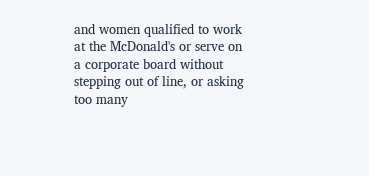and women qualified to work at the McDonald's or serve on a corporate board without stepping out of line, or asking too many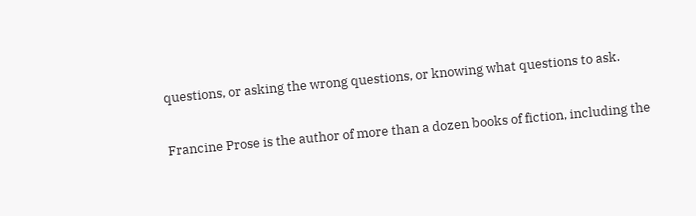questions, or asking the wrong questions, or knowing what questions to ask.

Francine Prose is the author of more than a dozen books of fiction, including the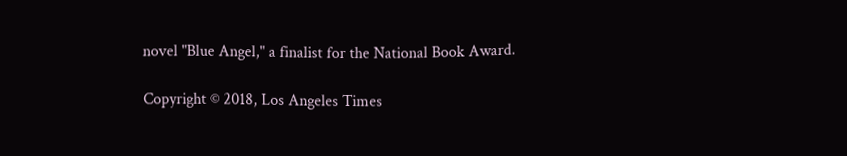novel "Blue Angel," a finalist for the National Book Award.

Copyright © 2018, Los Angeles Times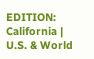EDITION: California | U.S. & World